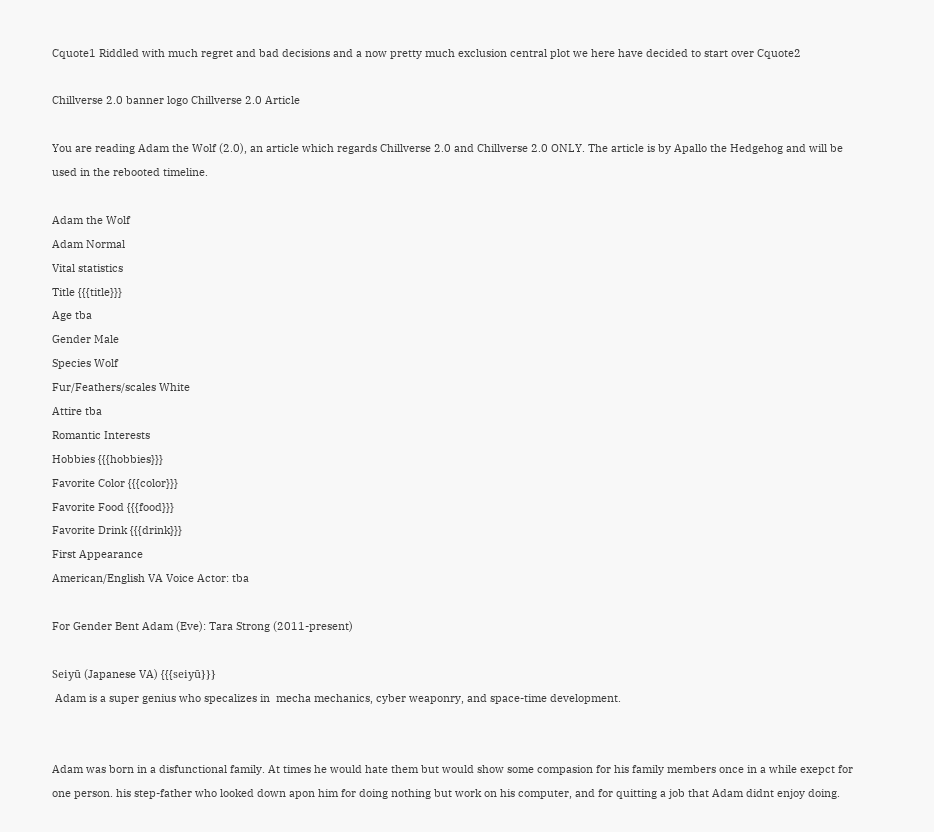Cquote1 Riddled with much regret and bad decisions and a now pretty much exclusion central plot we here have decided to start over Cquote2

Chillverse 2.0 banner logo Chillverse 2.0 Article

You are reading Adam the Wolf (2.0), an article which regards Chillverse 2.0 and Chillverse 2.0 ONLY. The article is by Apallo the Hedgehog and will be used in the rebooted timeline.

Adam the Wolf
Adam Normal
Vital statistics
Title {{{title}}}
Age tba
Gender Male
Species Wolf
Fur/Feathers/scales White
Attire tba
Romantic Interests
Hobbies {{{hobbies}}}
Favorite Color {{{color}}}
Favorite Food {{{food}}}
Favorite Drink {{{drink}}}
First Appearance
American/English VA Voice Actor: tba

For Gender Bent Adam (Eve): Tara Strong (2011-present)

Seiyū (Japanese VA) {{{seiyū}}}
 Adam is a super genius who specalizes in  mecha mechanics, cyber weaponry, and space-time development.


Adam was born in a disfunctional family. At times he would hate them but would show some compasion for his family members once in a while exepct for one person. his step-father who looked down apon him for doing nothing but work on his computer, and for quitting a job that Adam didnt enjoy doing.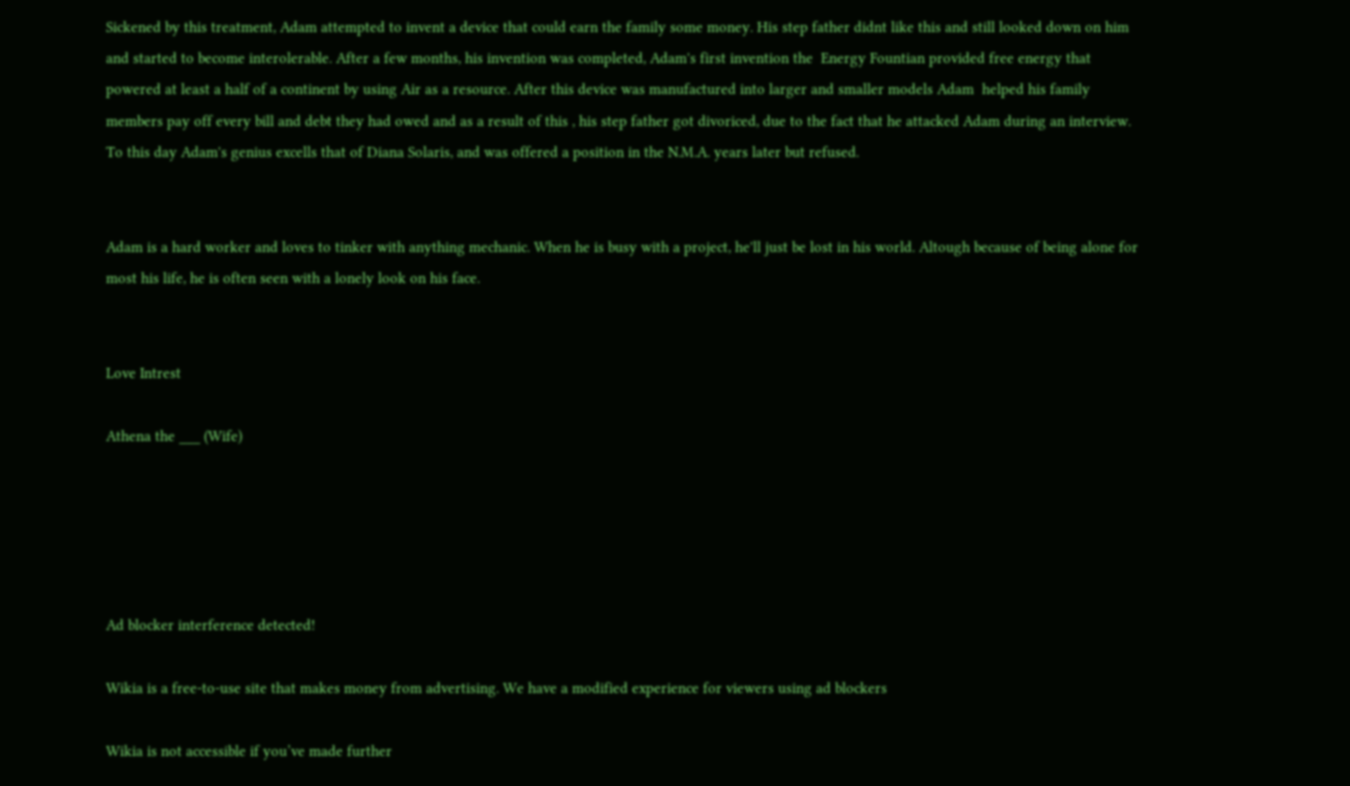Sickened by this treatment, Adam attempted to invent a device that could earn the family some money. His step father didnt like this and still looked down on him and started to become interolerable. After a few months, his invention was completed, Adam's first invention the  Energy Fountian provided free energy that powered at least a half of a continent by using Air as a resource. After this device was manufactured into larger and smaller models Adam  helped his family members pay off every bill and debt they had owed and as a result of this , his step father got divoriced, due to the fact that he attacked Adam during an interview. To this day Adam's genius excells that of Diana Solaris, and was offered a position in the N.M.A. years later but refused.


Adam is a hard worker and loves to tinker with anything mechanic. When he is busy with a project, he'll just be lost in his world. Altough because of being alone for most his life, he is often seen with a lonely look on his face.


Love Intrest

Athena the ___ (Wife)





Ad blocker interference detected!

Wikia is a free-to-use site that makes money from advertising. We have a modified experience for viewers using ad blockers

Wikia is not accessible if you’ve made further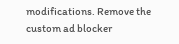modifications. Remove the custom ad blocker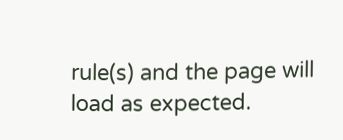rule(s) and the page will load as expected.